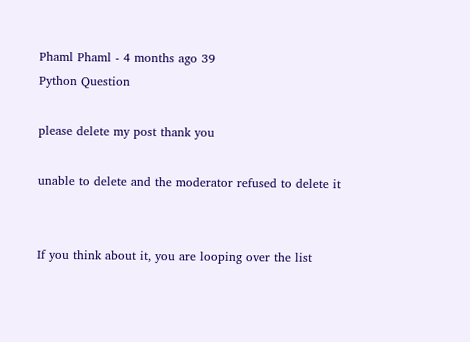Phaml Phaml - 4 months ago 39
Python Question

please delete my post thank you

unable to delete and the moderator refused to delete it


If you think about it, you are looping over the list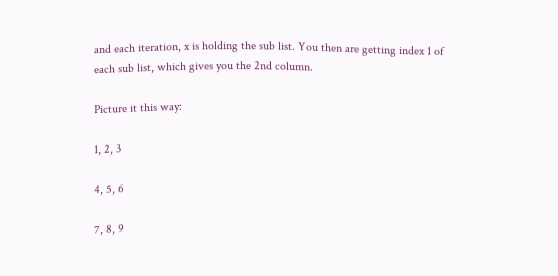and each iteration, x is holding the sub list. You then are getting index 1 of each sub list, which gives you the 2nd column.

Picture it this way:

1, 2, 3

4, 5, 6

7, 8, 9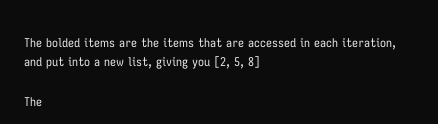The bolded items are the items that are accessed in each iteration, and put into a new list, giving you [2, 5, 8]

The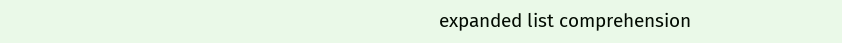expanded list comprehension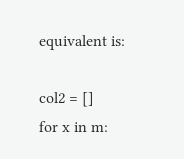equivalent is:

col2 = []
for x in m: